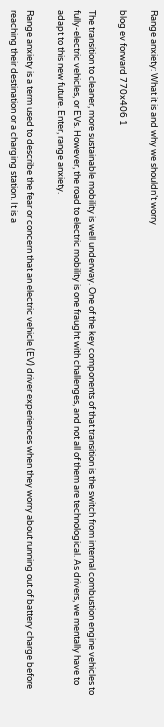Range anxiety: What it is and why we shouldn’t worry

blog ev forward 770x406 1

The transition to cleaner, more sustainable mobility is well underway. One of the key components of that transition is the switch from internal combustion engine vehicles to fully-electric vehicles, or EVs. However, the road to electric mobility is one fraught with challenges, and not all of them are technological. As drivers, we mentally have to adapt to this new future. Enter, range anxiety.

Range anxiety is a term used to describe the fear or concern that an electric vehicle (EV) driver experiences when they worry about running out of battery charge before reaching their destination or a charging station. It is a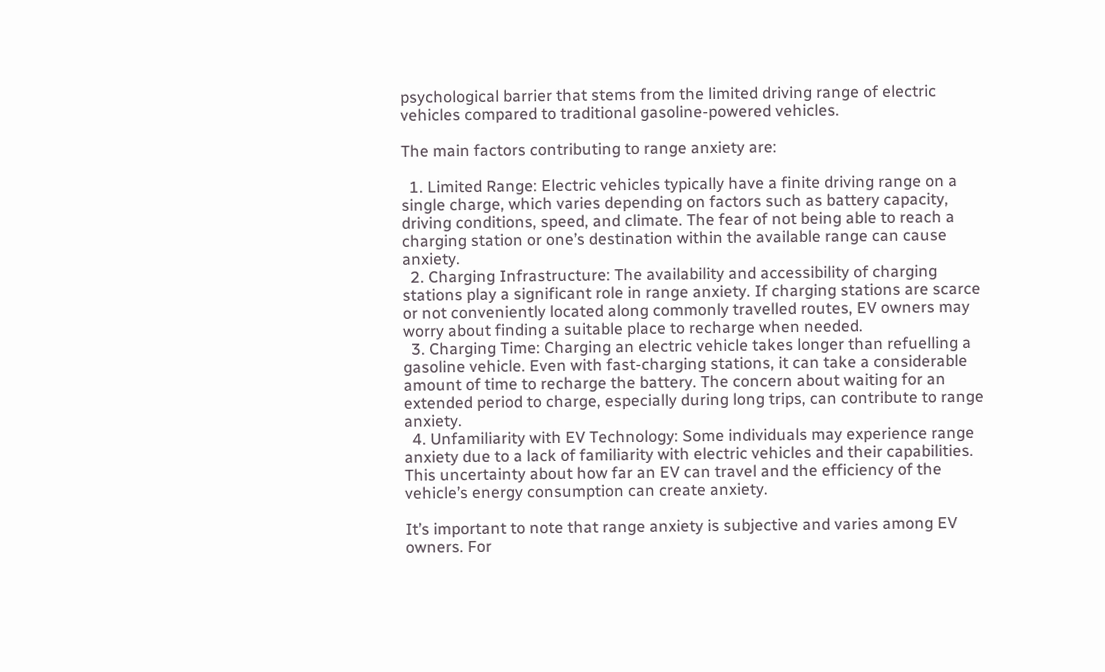psychological barrier that stems from the limited driving range of electric vehicles compared to traditional gasoline-powered vehicles.

The main factors contributing to range anxiety are:

  1. Limited Range: Electric vehicles typically have a finite driving range on a single charge, which varies depending on factors such as battery capacity, driving conditions, speed, and climate. The fear of not being able to reach a charging station or one’s destination within the available range can cause anxiety.
  2. Charging Infrastructure: The availability and accessibility of charging stations play a significant role in range anxiety. If charging stations are scarce or not conveniently located along commonly travelled routes, EV owners may worry about finding a suitable place to recharge when needed.
  3. Charging Time: Charging an electric vehicle takes longer than refuelling a gasoline vehicle. Even with fast-charging stations, it can take a considerable amount of time to recharge the battery. The concern about waiting for an extended period to charge, especially during long trips, can contribute to range anxiety.
  4. Unfamiliarity with EV Technology: Some individuals may experience range anxiety due to a lack of familiarity with electric vehicles and their capabilities. This uncertainty about how far an EV can travel and the efficiency of the vehicle’s energy consumption can create anxiety.

It’s important to note that range anxiety is subjective and varies among EV owners. For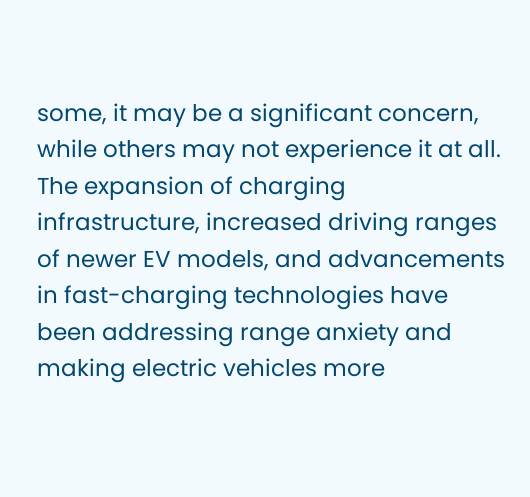some, it may be a significant concern, while others may not experience it at all. The expansion of charging infrastructure, increased driving ranges of newer EV models, and advancements in fast-charging technologies have been addressing range anxiety and making electric vehicles more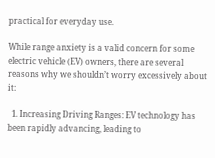practical for everyday use.

While range anxiety is a valid concern for some electric vehicle (EV) owners, there are several reasons why we shouldn’t worry excessively about it:

  1. Increasing Driving Ranges: EV technology has been rapidly advancing, leading to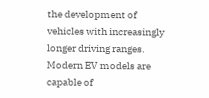the development of vehicles with increasingly longer driving ranges. Modern EV models are capable of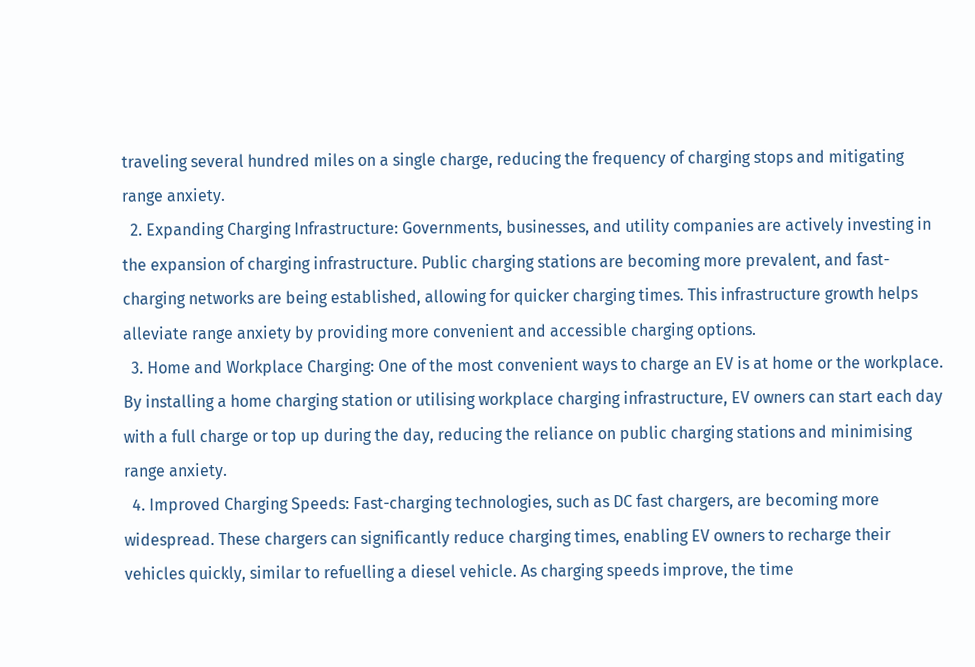traveling several hundred miles on a single charge, reducing the frequency of charging stops and mitigating range anxiety.
  2. Expanding Charging Infrastructure: Governments, businesses, and utility companies are actively investing in the expansion of charging infrastructure. Public charging stations are becoming more prevalent, and fast-charging networks are being established, allowing for quicker charging times. This infrastructure growth helps alleviate range anxiety by providing more convenient and accessible charging options.
  3. Home and Workplace Charging: One of the most convenient ways to charge an EV is at home or the workplace. By installing a home charging station or utilising workplace charging infrastructure, EV owners can start each day with a full charge or top up during the day, reducing the reliance on public charging stations and minimising range anxiety.
  4. Improved Charging Speeds: Fast-charging technologies, such as DC fast chargers, are becoming more widespread. These chargers can significantly reduce charging times, enabling EV owners to recharge their vehicles quickly, similar to refuelling a diesel vehicle. As charging speeds improve, the time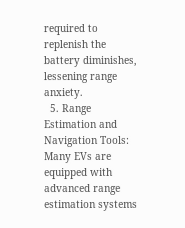required to replenish the battery diminishes, lessening range anxiety.
  5. Range Estimation and Navigation Tools: Many EVs are equipped with advanced range estimation systems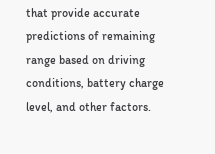that provide accurate predictions of remaining range based on driving conditions, battery charge level, and other factors.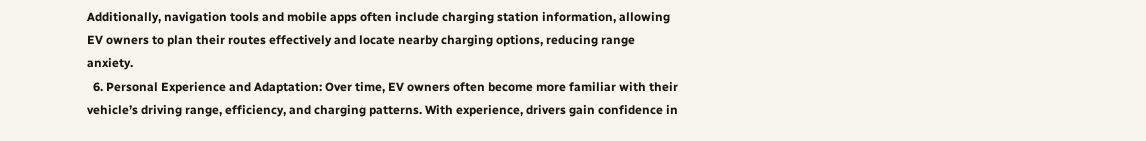Additionally, navigation tools and mobile apps often include charging station information, allowing EV owners to plan their routes effectively and locate nearby charging options, reducing range anxiety.
  6. Personal Experience and Adaptation: Over time, EV owners often become more familiar with their vehicle’s driving range, efficiency, and charging patterns. With experience, drivers gain confidence in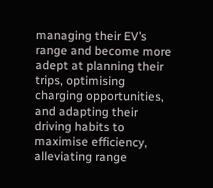managing their EV’s range and become more adept at planning their trips, optimising charging opportunities, and adapting their driving habits to maximise efficiency, alleviating range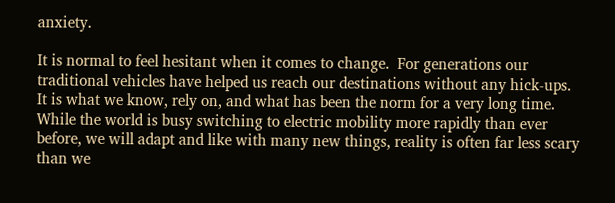anxiety.

It is normal to feel hesitant when it comes to change.  For generations our traditional vehicles have helped us reach our destinations without any hick-ups. It is what we know, rely on, and what has been the norm for a very long time. While the world is busy switching to electric mobility more rapidly than ever before, we will adapt and like with many new things, reality is often far less scary than we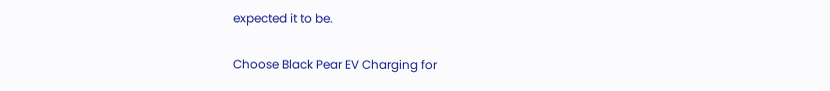expected it to be.

Choose Black Pear EV Charging for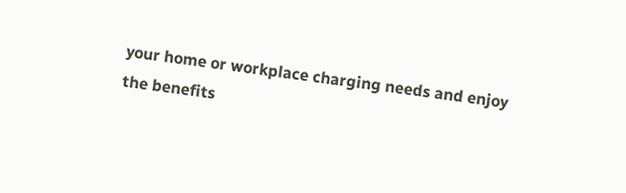your home or workplace charging needs and enjoy the benefits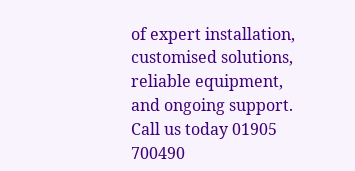of expert installation, customised solutions, reliable equipment, and ongoing support. Call us today 01905 700490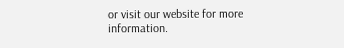or visit our website for more information.